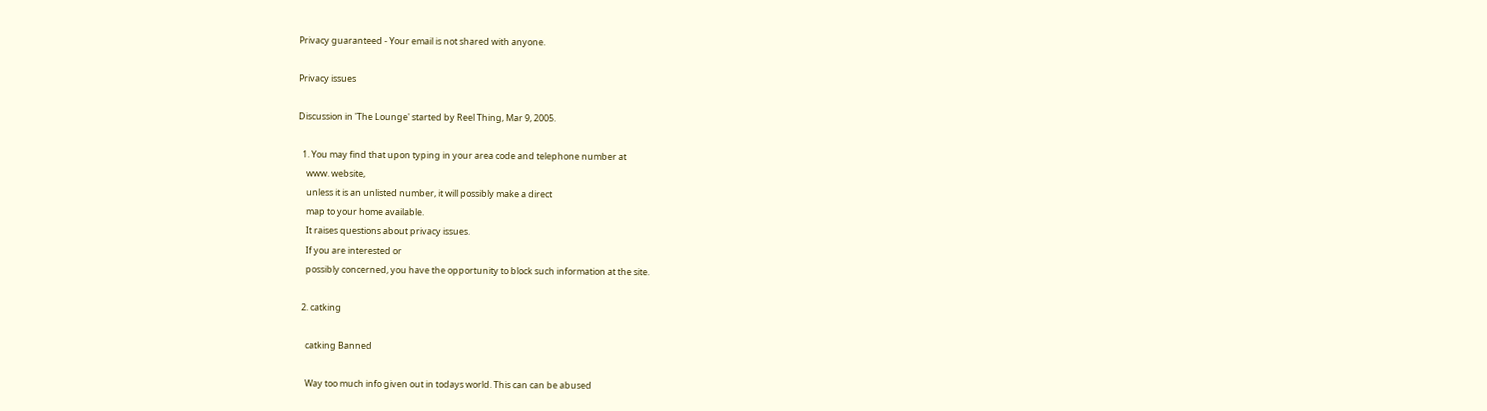Privacy guaranteed - Your email is not shared with anyone.

Privacy issues

Discussion in 'The Lounge' started by Reel Thing, Mar 9, 2005.

  1. You may find that upon typing in your area code and telephone number at
    www. website,
    unless it is an unlisted number, it will possibly make a direct
    map to your home available.
    It raises questions about privacy issues.
    If you are interested or
    possibly concerned, you have the opportunity to block such information at the site.

  2. catking

    catking Banned

    Way too much info given out in todays world. This can can be abused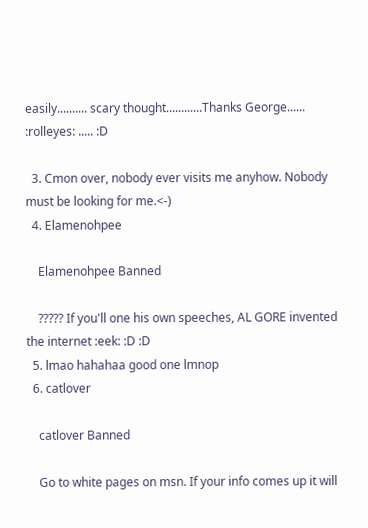easily.......... scary thought............Thanks George...... :rolleyes: ..... :D

  3. Cmon over, nobody ever visits me anyhow. Nobody must be looking for me.<-)
  4. Elamenohpee

    Elamenohpee Banned

    ????? If you'll one his own speeches, AL GORE invented the internet :eek: :D :D
  5. lmao hahahaa good one lmnop
  6. catlover

    catlover Banned

    Go to white pages on msn. If your info comes up it will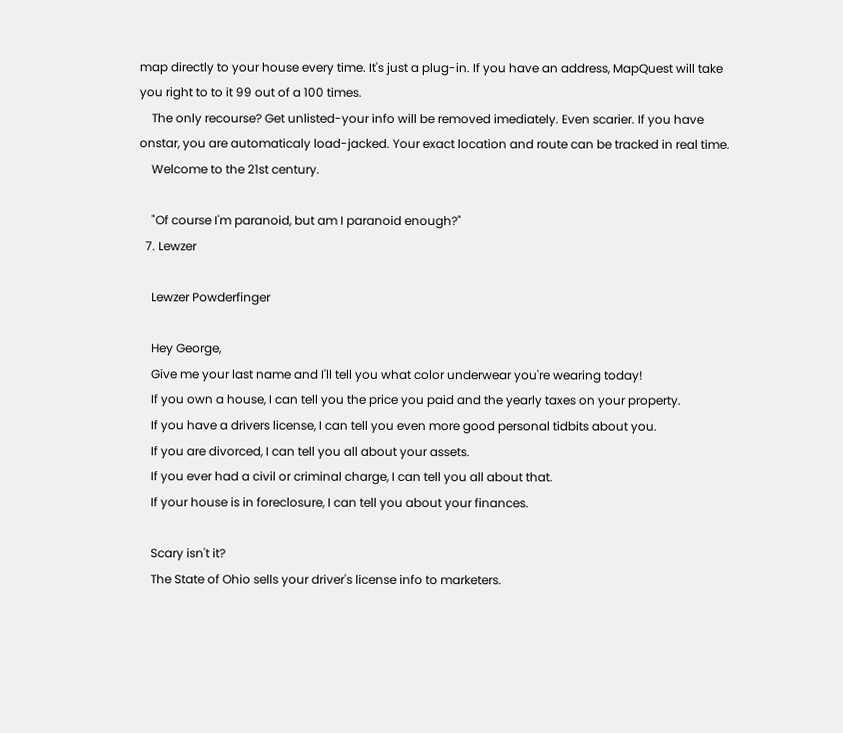map directly to your house every time. It's just a plug-in. If you have an address, MapQuest will take you right to to it 99 out of a 100 times.
    The only recourse? Get unlisted-your info will be removed imediately. Even scarier. If you have onstar, you are automaticaly load-jacked. Your exact location and route can be tracked in real time.
    Welcome to the 21st century.

    "Of course I'm paranoid, but am I paranoid enough?"
  7. Lewzer

    Lewzer Powderfinger

    Hey George,
    Give me your last name and I'll tell you what color underwear you're wearing today!
    If you own a house, I can tell you the price you paid and the yearly taxes on your property.
    If you have a drivers license, I can tell you even more good personal tidbits about you.
    If you are divorced, I can tell you all about your assets.
    If you ever had a civil or criminal charge, I can tell you all about that.
    If your house is in foreclosure, I can tell you about your finances.

    Scary isn't it?
    The State of Ohio sells your driver's license info to marketers.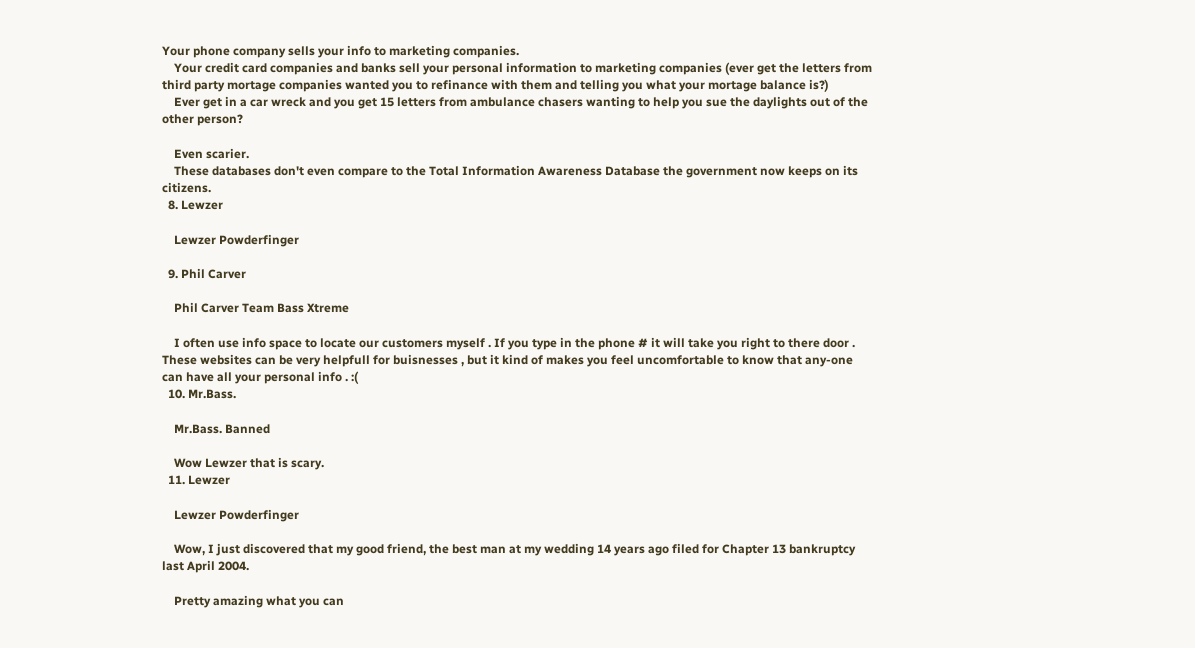Your phone company sells your info to marketing companies.
    Your credit card companies and banks sell your personal information to marketing companies (ever get the letters from third party mortage companies wanted you to refinance with them and telling you what your mortage balance is?)
    Ever get in a car wreck and you get 15 letters from ambulance chasers wanting to help you sue the daylights out of the other person?

    Even scarier.
    These databases don't even compare to the Total Information Awareness Database the government now keeps on its citizens.
  8. Lewzer

    Lewzer Powderfinger

  9. Phil Carver

    Phil Carver Team Bass Xtreme

    I often use info space to locate our customers myself . If you type in the phone # it will take you right to there door . These websites can be very helpfull for buisnesses , but it kind of makes you feel uncomfortable to know that any-one can have all your personal info . :(
  10. Mr.Bass.

    Mr.Bass. Banned

    Wow Lewzer that is scary.
  11. Lewzer

    Lewzer Powderfinger

    Wow, I just discovered that my good friend, the best man at my wedding 14 years ago filed for Chapter 13 bankruptcy last April 2004.

    Pretty amazing what you can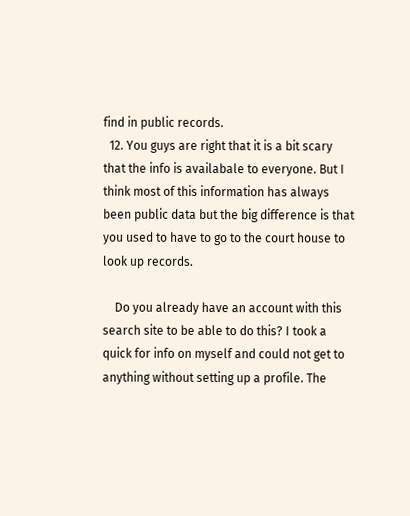find in public records.
  12. You guys are right that it is a bit scary that the info is availabale to everyone. But I think most of this information has always been public data but the big difference is that you used to have to go to the court house to look up records.

    Do you already have an account with this search site to be able to do this? I took a quick for info on myself and could not get to anything without setting up a profile. The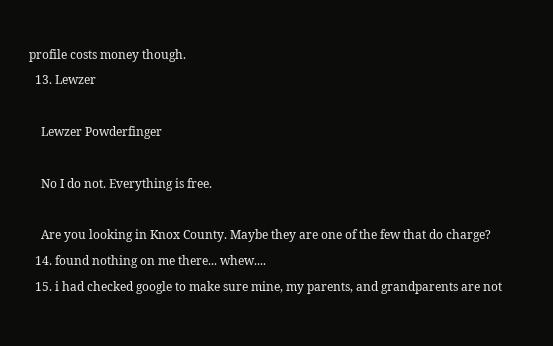profile costs money though.
  13. Lewzer

    Lewzer Powderfinger

    No I do not. Everything is free.

    Are you looking in Knox County. Maybe they are one of the few that do charge?
  14. found nothing on me there... whew....
  15. i had checked google to make sure mine, my parents, and grandparents are not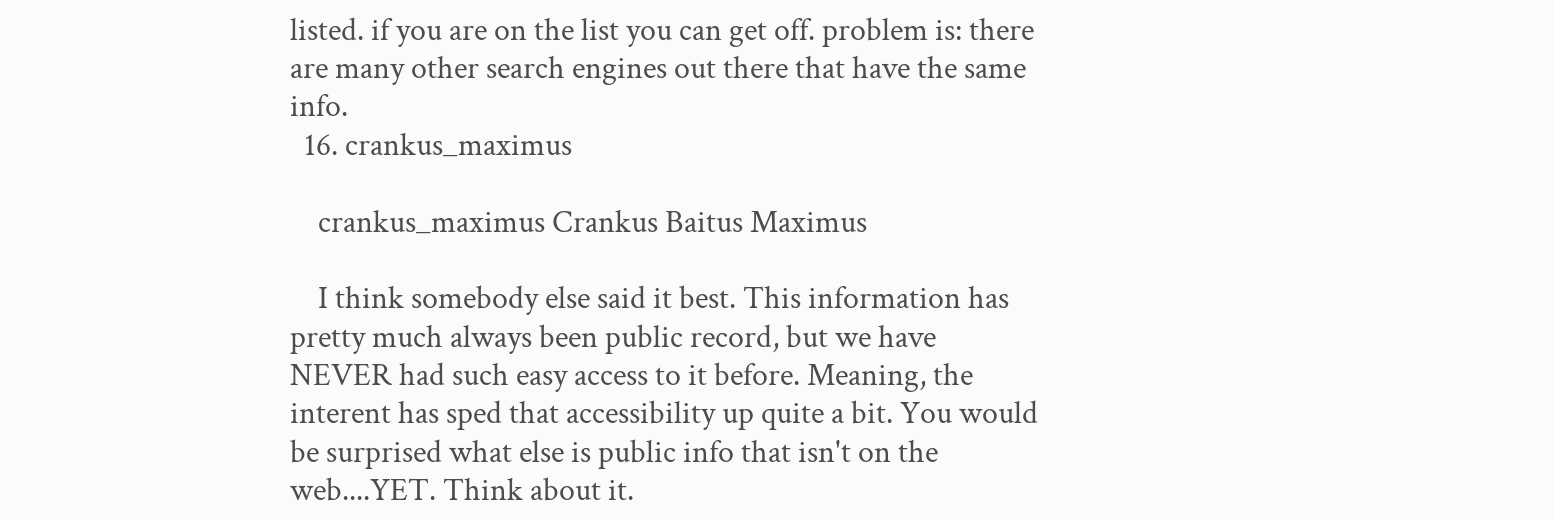listed. if you are on the list you can get off. problem is: there are many other search engines out there that have the same info.
  16. crankus_maximus

    crankus_maximus Crankus Baitus Maximus

    I think somebody else said it best. This information has pretty much always been public record, but we have NEVER had such easy access to it before. Meaning, the interent has sped that accessibility up quite a bit. You would be surprised what else is public info that isn't on the web....YET. Think about it.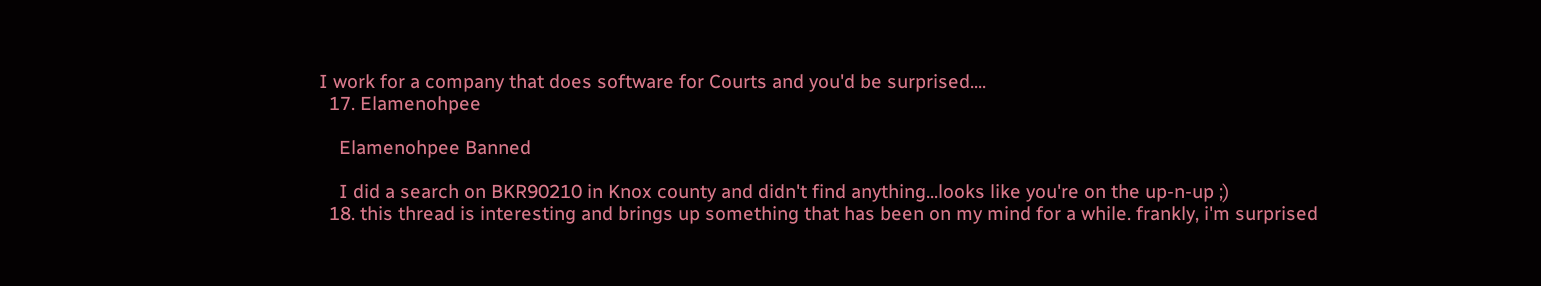I work for a company that does software for Courts and you'd be surprised....
  17. Elamenohpee

    Elamenohpee Banned

    I did a search on BKR90210 in Knox county and didn't find anything...looks like you're on the up-n-up ;)
  18. this thread is interesting and brings up something that has been on my mind for a while. frankly, i'm surprised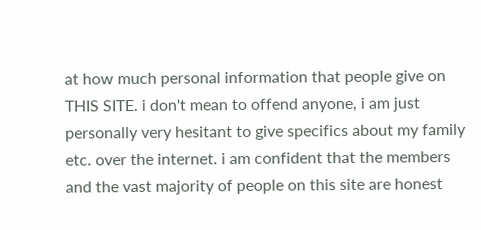at how much personal information that people give on THIS SITE. i don't mean to offend anyone, i am just personally very hesitant to give specifics about my family etc. over the internet. i am confident that the members and the vast majority of people on this site are honest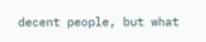decent people, but what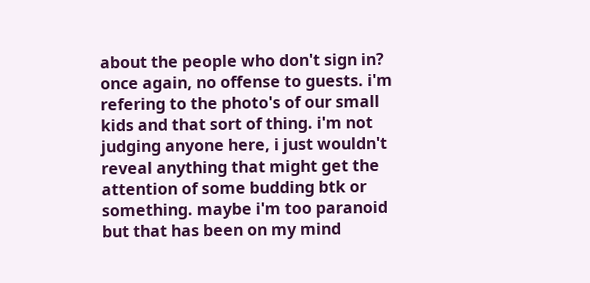about the people who don't sign in? once again, no offense to guests. i'm refering to the photo's of our small kids and that sort of thing. i'm not judging anyone here, i just wouldn't reveal anything that might get the attention of some budding btk or something. maybe i'm too paranoid but that has been on my mind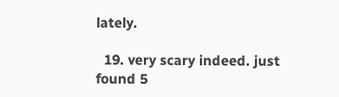lately.

  19. very scary indeed. just found 5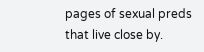pages of sexual preds that live close by.